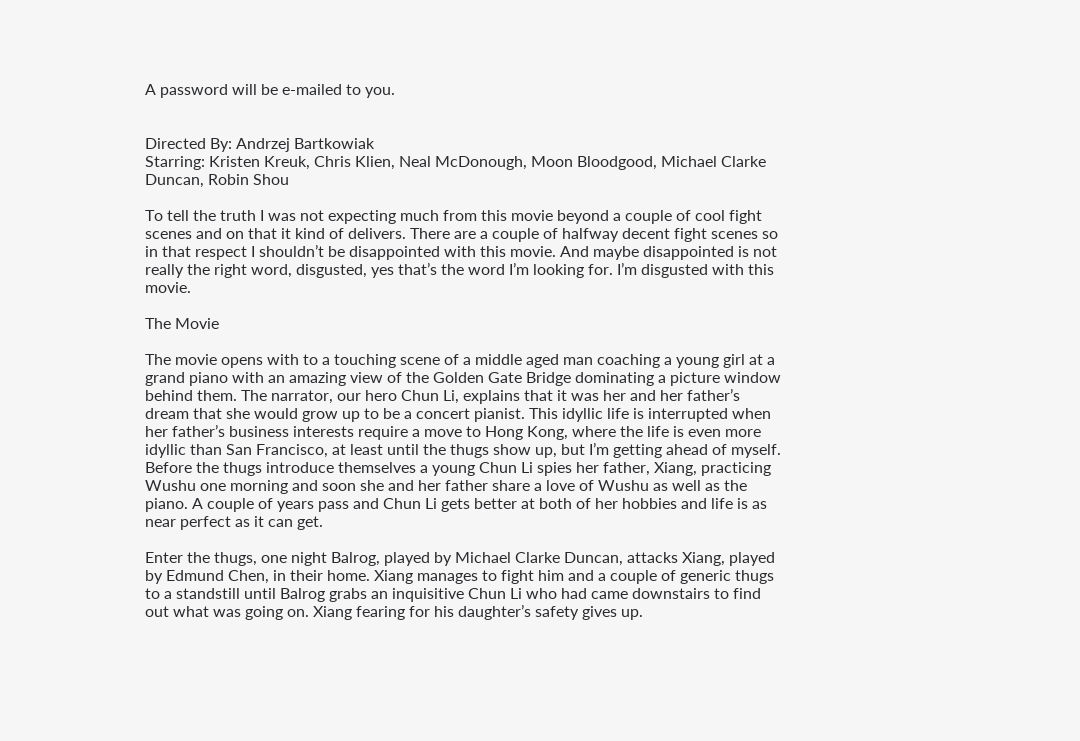A password will be e-mailed to you.


Directed By: Andrzej Bartkowiak
Starring: Kristen Kreuk, Chris Klien, Neal McDonough, Moon Bloodgood, Michael Clarke Duncan, Robin Shou

To tell the truth I was not expecting much from this movie beyond a couple of cool fight scenes and on that it kind of delivers. There are a couple of halfway decent fight scenes so in that respect I shouldn’t be disappointed with this movie. And maybe disappointed is not really the right word, disgusted, yes that’s the word I’m looking for. I’m disgusted with this movie.

The Movie

The movie opens with to a touching scene of a middle aged man coaching a young girl at a grand piano with an amazing view of the Golden Gate Bridge dominating a picture window behind them. The narrator, our hero Chun Li, explains that it was her and her father’s dream that she would grow up to be a concert pianist. This idyllic life is interrupted when her father’s business interests require a move to Hong Kong, where the life is even more idyllic than San Francisco, at least until the thugs show up, but I’m getting ahead of myself. Before the thugs introduce themselves a young Chun Li spies her father, Xiang, practicing Wushu one morning and soon she and her father share a love of Wushu as well as the piano. A couple of years pass and Chun Li gets better at both of her hobbies and life is as near perfect as it can get.

Enter the thugs, one night Balrog, played by Michael Clarke Duncan, attacks Xiang, played by Edmund Chen, in their home. Xiang manages to fight him and a couple of generic thugs to a standstill until Balrog grabs an inquisitive Chun Li who had came downstairs to find out what was going on. Xiang fearing for his daughter’s safety gives up.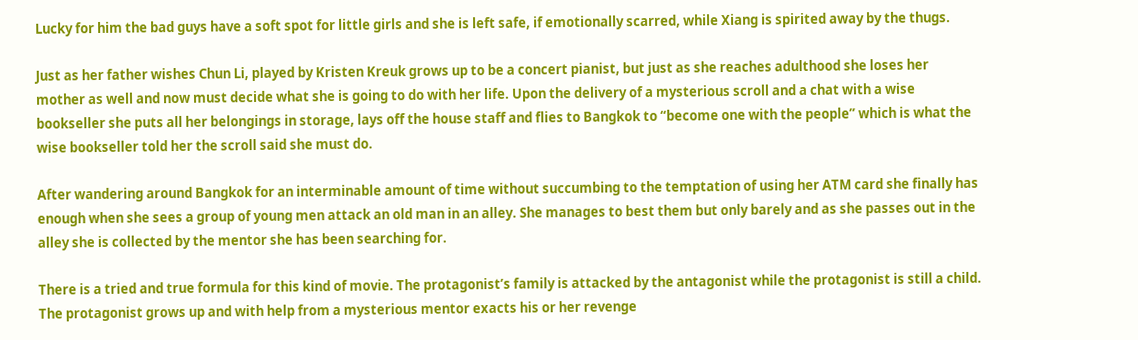Lucky for him the bad guys have a soft spot for little girls and she is left safe, if emotionally scarred, while Xiang is spirited away by the thugs.

Just as her father wishes Chun Li, played by Kristen Kreuk grows up to be a concert pianist, but just as she reaches adulthood she loses her mother as well and now must decide what she is going to do with her life. Upon the delivery of a mysterious scroll and a chat with a wise bookseller she puts all her belongings in storage, lays off the house staff and flies to Bangkok to “become one with the people” which is what the wise bookseller told her the scroll said she must do.

After wandering around Bangkok for an interminable amount of time without succumbing to the temptation of using her ATM card she finally has enough when she sees a group of young men attack an old man in an alley. She manages to best them but only barely and as she passes out in the alley she is collected by the mentor she has been searching for.

There is a tried and true formula for this kind of movie. The protagonist’s family is attacked by the antagonist while the protagonist is still a child. The protagonist grows up and with help from a mysterious mentor exacts his or her revenge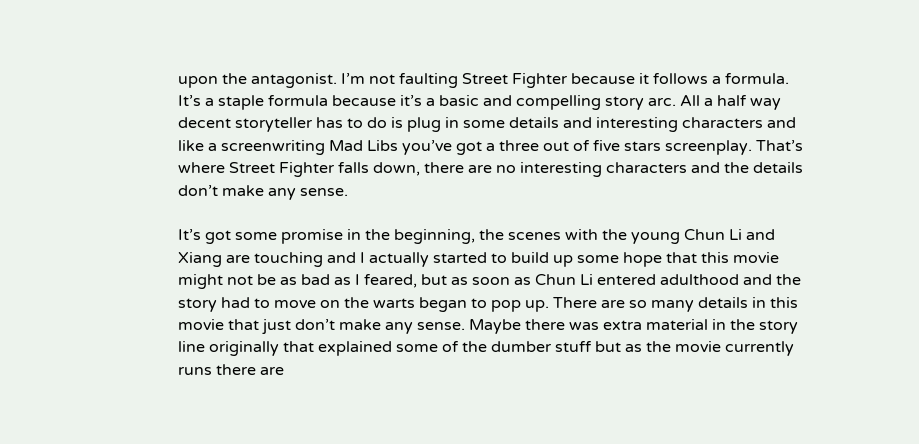upon the antagonist. I’m not faulting Street Fighter because it follows a formula. It’s a staple formula because it’s a basic and compelling story arc. All a half way decent storyteller has to do is plug in some details and interesting characters and like a screenwriting Mad Libs you’ve got a three out of five stars screenplay. That’s where Street Fighter falls down, there are no interesting characters and the details don’t make any sense.

It’s got some promise in the beginning, the scenes with the young Chun Li and Xiang are touching and I actually started to build up some hope that this movie might not be as bad as I feared, but as soon as Chun Li entered adulthood and the story had to move on the warts began to pop up. There are so many details in this movie that just don’t make any sense. Maybe there was extra material in the story line originally that explained some of the dumber stuff but as the movie currently runs there are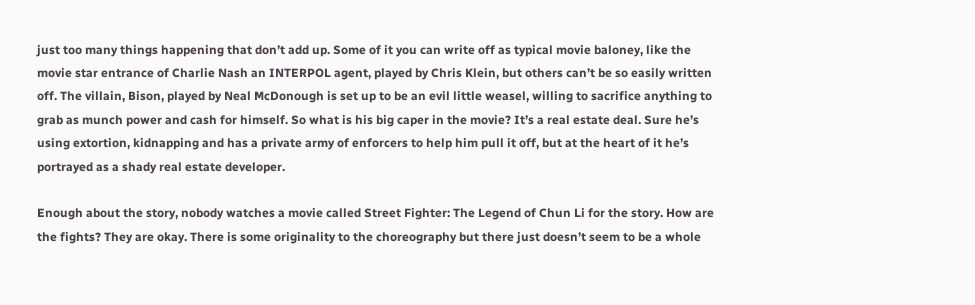just too many things happening that don’t add up. Some of it you can write off as typical movie baloney, like the movie star entrance of Charlie Nash an INTERPOL agent, played by Chris Klein, but others can’t be so easily written off. The villain, Bison, played by Neal McDonough is set up to be an evil little weasel, willing to sacrifice anything to grab as munch power and cash for himself. So what is his big caper in the movie? It’s a real estate deal. Sure he’s using extortion, kidnapping and has a private army of enforcers to help him pull it off, but at the heart of it he’s portrayed as a shady real estate developer.

Enough about the story, nobody watches a movie called Street Fighter: The Legend of Chun Li for the story. How are the fights? They are okay. There is some originality to the choreography but there just doesn’t seem to be a whole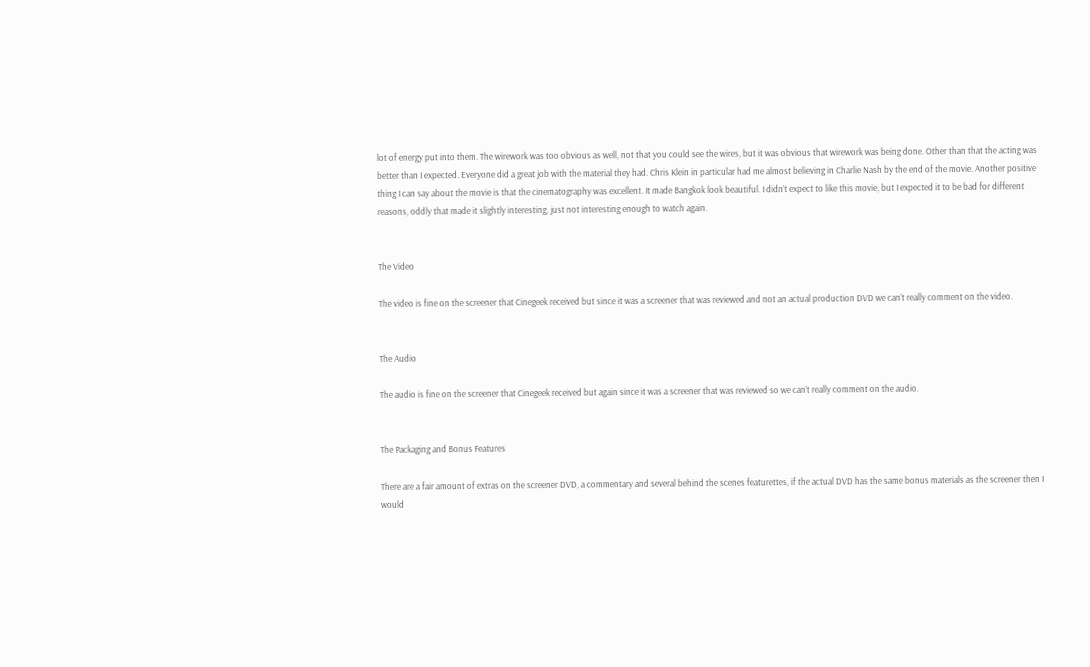lot of energy put into them. The wirework was too obvious as well, not that you could see the wires, but it was obvious that wirework was being done. Other than that the acting was better than I expected. Everyone did a great job with the material they had. Chris Klein in particular had me almost believing in Charlie Nash by the end of the movie. Another positive thing I can say about the movie is that the cinematography was excellent. It made Bangkok look beautiful. I didn’t expect to like this movie, but I expected it to be bad for different reasons, oddly that made it slightly interesting, just not interesting enough to watch again.


The Video

The video is fine on the screener that Cinegeek received but since it was a screener that was reviewed and not an actual production DVD we can’t really comment on the video.


The Audio

The audio is fine on the screener that Cinegeek received but again since it was a screener that was reviewed so we can’t really comment on the audio.


The Packaging and Bonus Features

There are a fair amount of extras on the screener DVD, a commentary and several behind the scenes featurettes, if the actual DVD has the same bonus materials as the screener then I would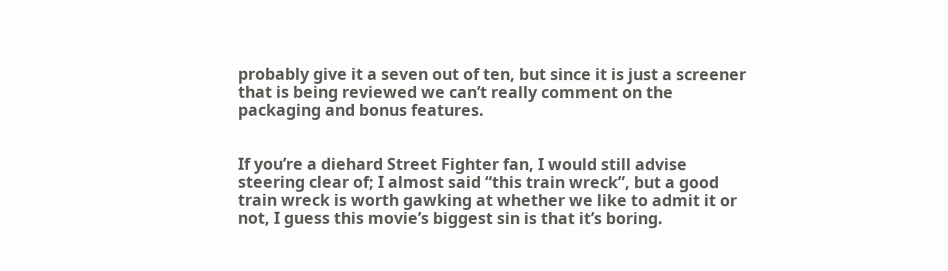probably give it a seven out of ten, but since it is just a screener that is being reviewed we can’t really comment on the packaging and bonus features.


If you’re a diehard Street Fighter fan, I would still advise steering clear of; I almost said “this train wreck”, but a good train wreck is worth gawking at whether we like to admit it or not, I guess this movie’s biggest sin is that it’s boring.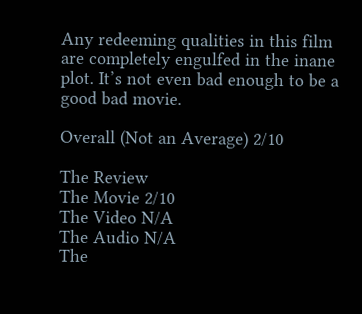Any redeeming qualities in this film are completely engulfed in the inane plot. It’s not even bad enough to be a good bad movie.

Overall (Not an Average) 2/10

The Review
The Movie 2/10
The Video N/A
The Audio N/A
The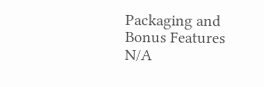Packaging and Bonus Features N/A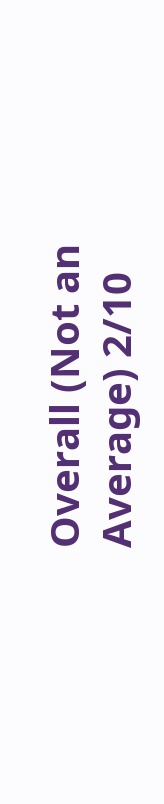Overall (Not an Average) 2/10